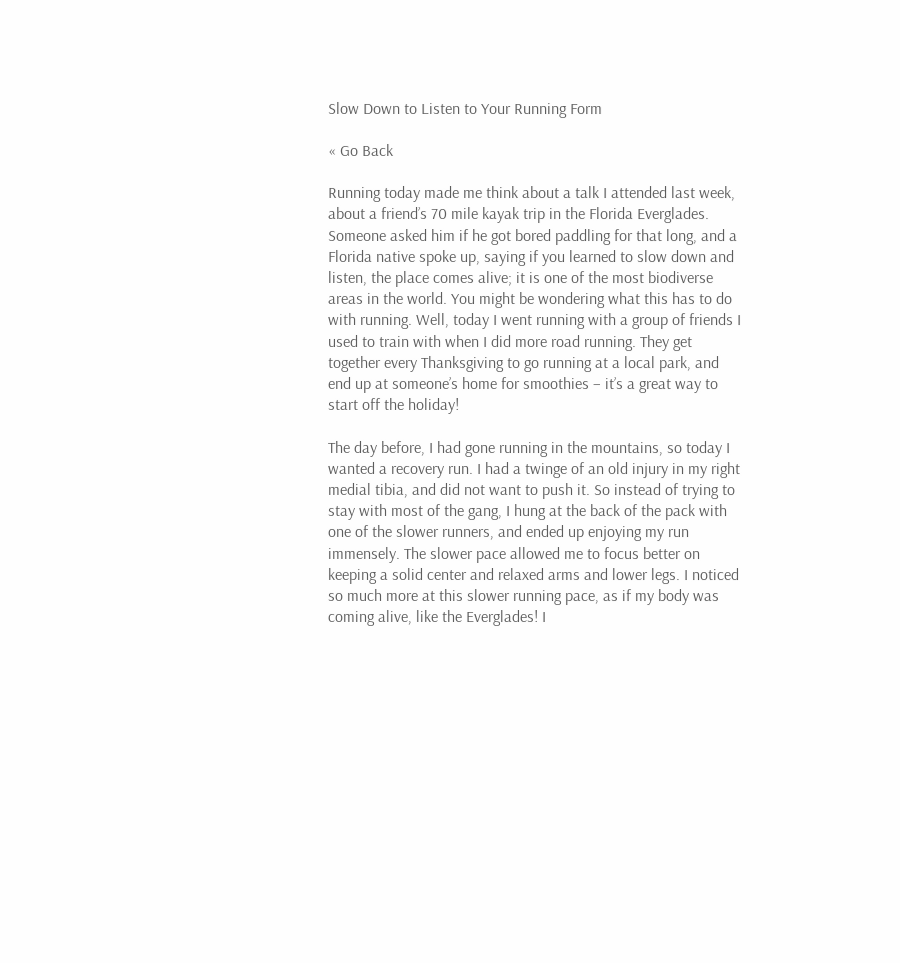Slow Down to Listen to Your Running Form

« Go Back

Running today made me think about a talk I attended last week, about a friend’s 70 mile kayak trip in the Florida Everglades. Someone asked him if he got bored paddling for that long, and a Florida native spoke up, saying if you learned to slow down and listen, the place comes alive; it is one of the most biodiverse areas in the world. You might be wondering what this has to do with running. Well, today I went running with a group of friends I used to train with when I did more road running. They get together every Thanksgiving to go running at a local park, and end up at someone’s home for smoothies – it’s a great way to start off the holiday!

The day before, I had gone running in the mountains, so today I wanted a recovery run. I had a twinge of an old injury in my right medial tibia, and did not want to push it. So instead of trying to stay with most of the gang, I hung at the back of the pack with one of the slower runners, and ended up enjoying my run immensely. The slower pace allowed me to focus better on keeping a solid center and relaxed arms and lower legs. I noticed so much more at this slower running pace, as if my body was coming alive, like the Everglades! I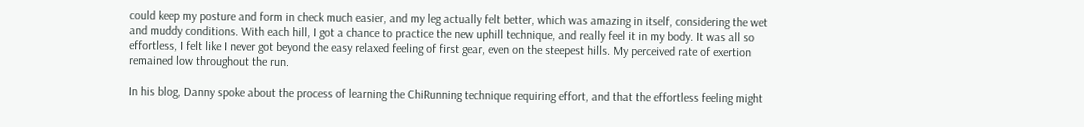could keep my posture and form in check much easier, and my leg actually felt better, which was amazing in itself, considering the wet and muddy conditions. With each hill, I got a chance to practice the new uphill technique, and really feel it in my body. It was all so effortless, I felt like I never got beyond the easy relaxed feeling of first gear, even on the steepest hills. My perceived rate of exertion remained low throughout the run.

In his blog, Danny spoke about the process of learning the ChiRunning technique requiring effort, and that the effortless feeling might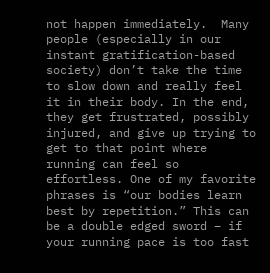not happen immediately.  Many people (especially in our instant gratification-based society) don’t take the time to slow down and really feel it in their body. In the end, they get frustrated, possibly injured, and give up trying to get to that point where running can feel so effortless. One of my favorite phrases is “our bodies learn best by repetition.” This can be a double edged sword – if your running pace is too fast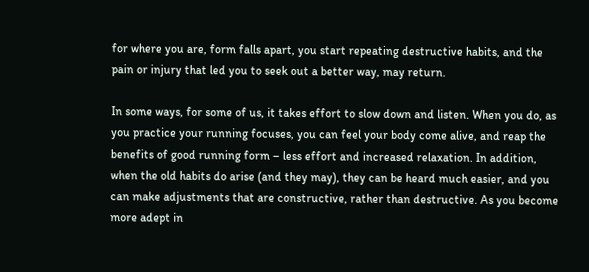for where you are, form falls apart, you start repeating destructive habits, and the pain or injury that led you to seek out a better way, may return.

In some ways, for some of us, it takes effort to slow down and listen. When you do, as you practice your running focuses, you can feel your body come alive, and reap the benefits of good running form – less effort and increased relaxation. In addition, when the old habits do arise (and they may), they can be heard much easier, and you can make adjustments that are constructive, rather than destructive. As you become more adept in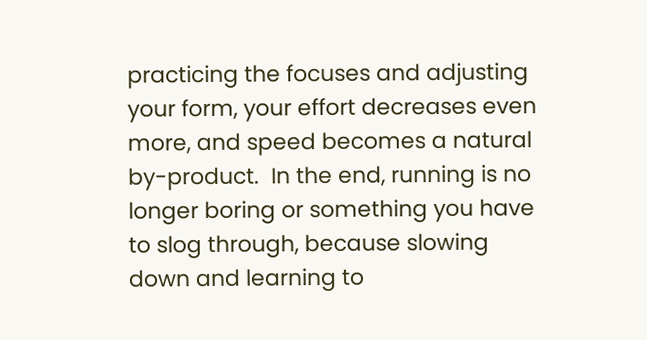practicing the focuses and adjusting your form, your effort decreases even more, and speed becomes a natural by-product.  In the end, running is no longer boring or something you have to slog through, because slowing down and learning to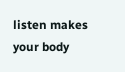listen makes your body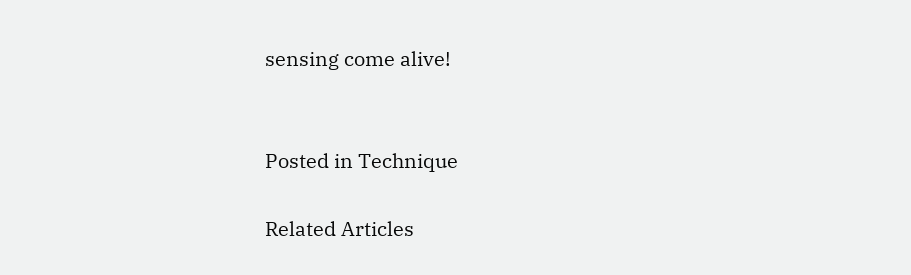sensing come alive!


Posted in Technique

Related Articles